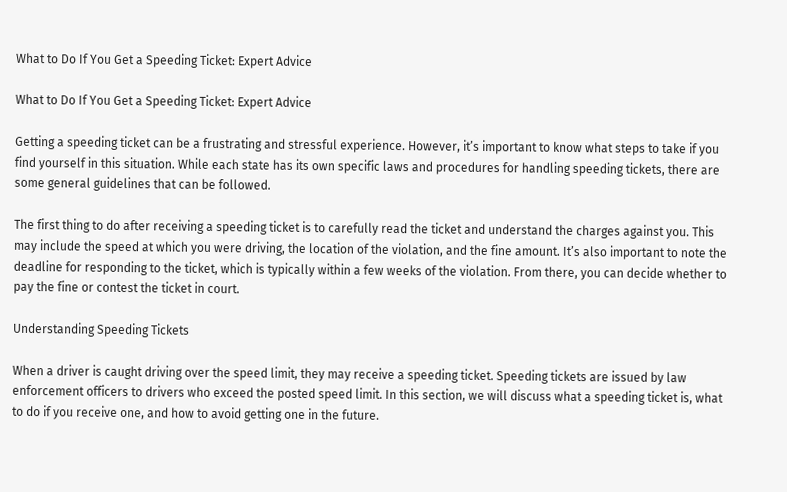What to Do If You Get a Speeding Ticket: Expert Advice

What to Do If You Get a Speeding Ticket: Expert Advice

Getting a speeding ticket can be a frustrating and stressful experience. However, it’s important to know what steps to take if you find yourself in this situation. While each state has its own specific laws and procedures for handling speeding tickets, there are some general guidelines that can be followed.

The first thing to do after receiving a speeding ticket is to carefully read the ticket and understand the charges against you. This may include the speed at which you were driving, the location of the violation, and the fine amount. It’s also important to note the deadline for responding to the ticket, which is typically within a few weeks of the violation. From there, you can decide whether to pay the fine or contest the ticket in court.

Understanding Speeding Tickets

When a driver is caught driving over the speed limit, they may receive a speeding ticket. Speeding tickets are issued by law enforcement officers to drivers who exceed the posted speed limit. In this section, we will discuss what a speeding ticket is, what to do if you receive one, and how to avoid getting one in the future.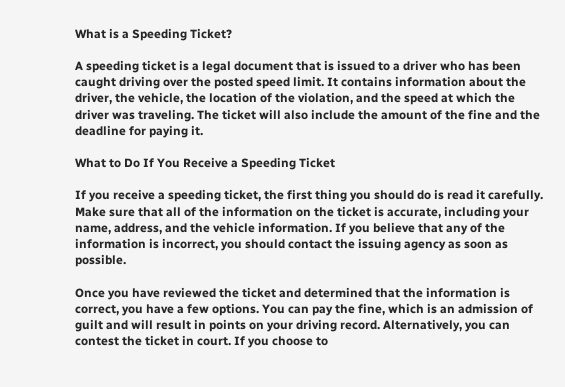What is a Speeding Ticket?

A speeding ticket is a legal document that is issued to a driver who has been caught driving over the posted speed limit. It contains information about the driver, the vehicle, the location of the violation, and the speed at which the driver was traveling. The ticket will also include the amount of the fine and the deadline for paying it.

What to Do If You Receive a Speeding Ticket

If you receive a speeding ticket, the first thing you should do is read it carefully. Make sure that all of the information on the ticket is accurate, including your name, address, and the vehicle information. If you believe that any of the information is incorrect, you should contact the issuing agency as soon as possible.

Once you have reviewed the ticket and determined that the information is correct, you have a few options. You can pay the fine, which is an admission of guilt and will result in points on your driving record. Alternatively, you can contest the ticket in court. If you choose to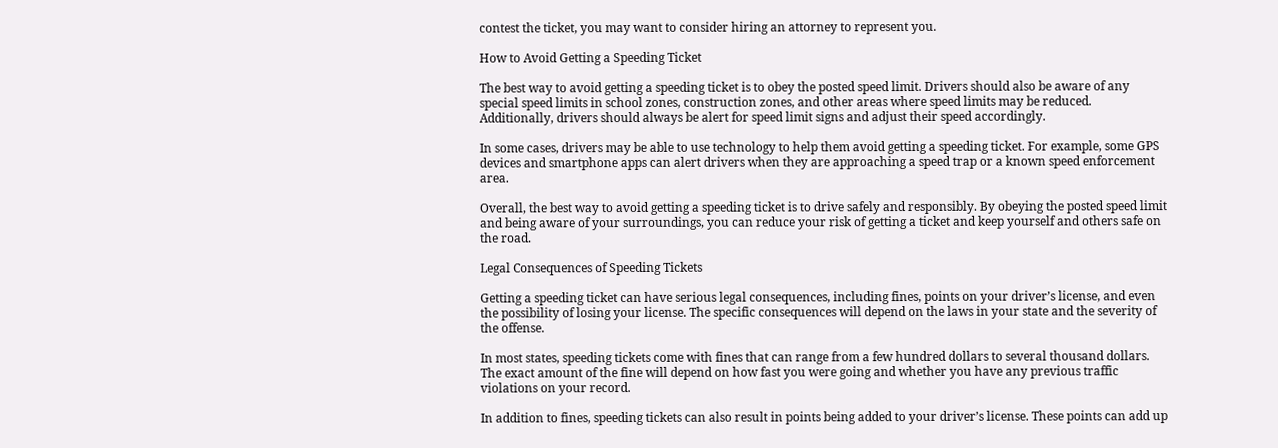contest the ticket, you may want to consider hiring an attorney to represent you.

How to Avoid Getting a Speeding Ticket

The best way to avoid getting a speeding ticket is to obey the posted speed limit. Drivers should also be aware of any special speed limits in school zones, construction zones, and other areas where speed limits may be reduced. Additionally, drivers should always be alert for speed limit signs and adjust their speed accordingly.

In some cases, drivers may be able to use technology to help them avoid getting a speeding ticket. For example, some GPS devices and smartphone apps can alert drivers when they are approaching a speed trap or a known speed enforcement area.

Overall, the best way to avoid getting a speeding ticket is to drive safely and responsibly. By obeying the posted speed limit and being aware of your surroundings, you can reduce your risk of getting a ticket and keep yourself and others safe on the road.

Legal Consequences of Speeding Tickets

Getting a speeding ticket can have serious legal consequences, including fines, points on your driver’s license, and even the possibility of losing your license. The specific consequences will depend on the laws in your state and the severity of the offense.

In most states, speeding tickets come with fines that can range from a few hundred dollars to several thousand dollars. The exact amount of the fine will depend on how fast you were going and whether you have any previous traffic violations on your record.

In addition to fines, speeding tickets can also result in points being added to your driver’s license. These points can add up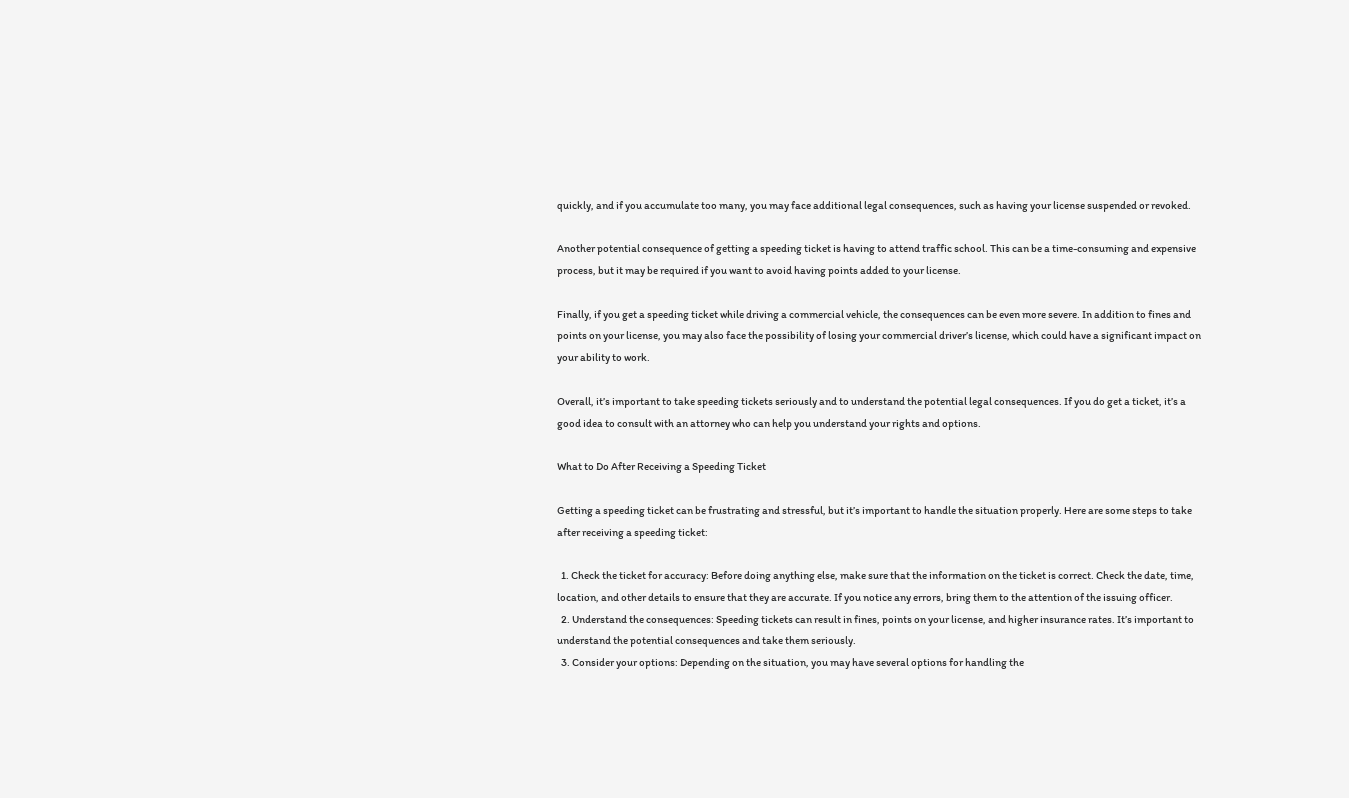quickly, and if you accumulate too many, you may face additional legal consequences, such as having your license suspended or revoked.

Another potential consequence of getting a speeding ticket is having to attend traffic school. This can be a time-consuming and expensive process, but it may be required if you want to avoid having points added to your license.

Finally, if you get a speeding ticket while driving a commercial vehicle, the consequences can be even more severe. In addition to fines and points on your license, you may also face the possibility of losing your commercial driver’s license, which could have a significant impact on your ability to work.

Overall, it’s important to take speeding tickets seriously and to understand the potential legal consequences. If you do get a ticket, it’s a good idea to consult with an attorney who can help you understand your rights and options.

What to Do After Receiving a Speeding Ticket

Getting a speeding ticket can be frustrating and stressful, but it’s important to handle the situation properly. Here are some steps to take after receiving a speeding ticket:

  1. Check the ticket for accuracy: Before doing anything else, make sure that the information on the ticket is correct. Check the date, time, location, and other details to ensure that they are accurate. If you notice any errors, bring them to the attention of the issuing officer.
  2. Understand the consequences: Speeding tickets can result in fines, points on your license, and higher insurance rates. It’s important to understand the potential consequences and take them seriously.
  3. Consider your options: Depending on the situation, you may have several options for handling the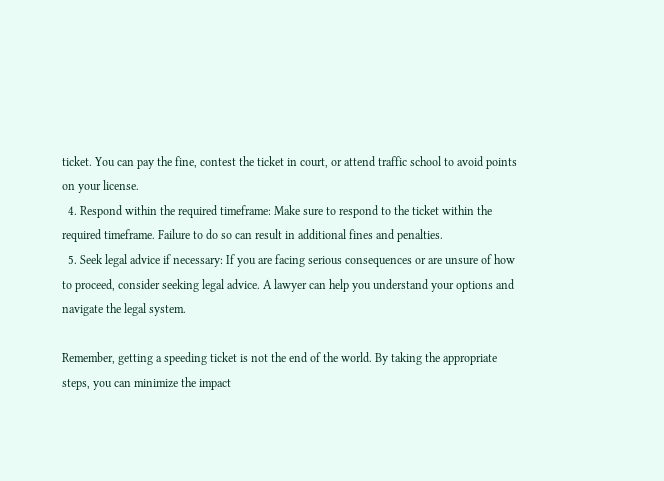ticket. You can pay the fine, contest the ticket in court, or attend traffic school to avoid points on your license.
  4. Respond within the required timeframe: Make sure to respond to the ticket within the required timeframe. Failure to do so can result in additional fines and penalties.
  5. Seek legal advice if necessary: If you are facing serious consequences or are unsure of how to proceed, consider seeking legal advice. A lawyer can help you understand your options and navigate the legal system.

Remember, getting a speeding ticket is not the end of the world. By taking the appropriate steps, you can minimize the impact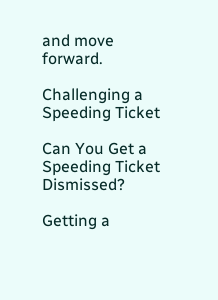and move forward.

Challenging a Speeding Ticket

Can You Get a Speeding Ticket Dismissed?

Getting a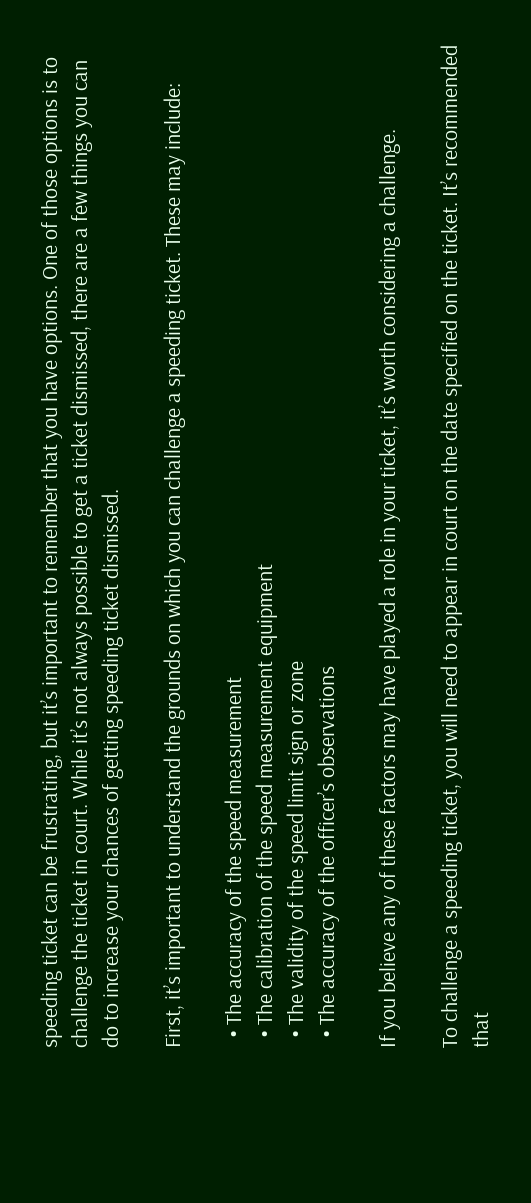speeding ticket can be frustrating, but it’s important to remember that you have options. One of those options is to challenge the ticket in court. While it’s not always possible to get a ticket dismissed, there are a few things you can do to increase your chances of getting speeding ticket dismissed.

First, it’s important to understand the grounds on which you can challenge a speeding ticket. These may include:

  • The accuracy of the speed measurement
  • The calibration of the speed measurement equipment
  • The validity of the speed limit sign or zone
  • The accuracy of the officer’s observations

If you believe any of these factors may have played a role in your ticket, it’s worth considering a challenge.

To challenge a speeding ticket, you will need to appear in court on the date specified on the ticket. It’s recommended that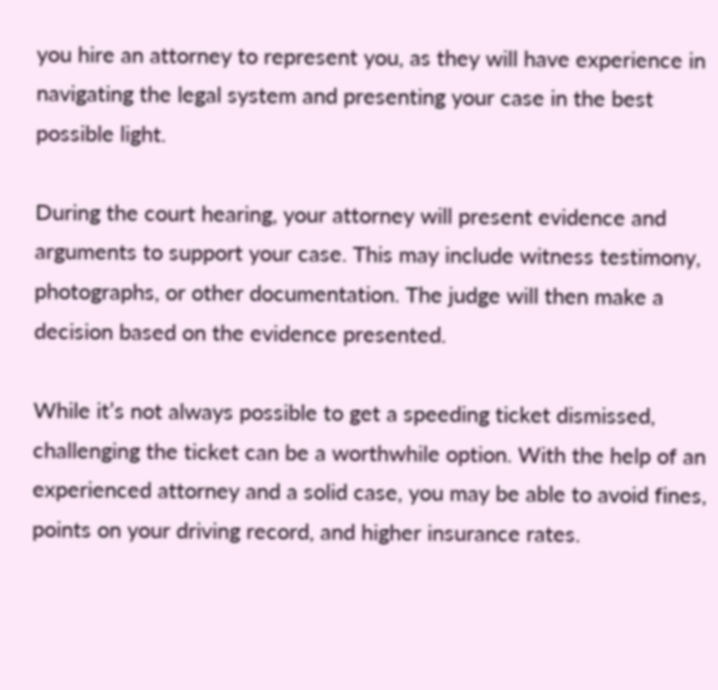you hire an attorney to represent you, as they will have experience in navigating the legal system and presenting your case in the best possible light.

During the court hearing, your attorney will present evidence and arguments to support your case. This may include witness testimony, photographs, or other documentation. The judge will then make a decision based on the evidence presented.

While it’s not always possible to get a speeding ticket dismissed, challenging the ticket can be a worthwhile option. With the help of an experienced attorney and a solid case, you may be able to avoid fines, points on your driving record, and higher insurance rates.